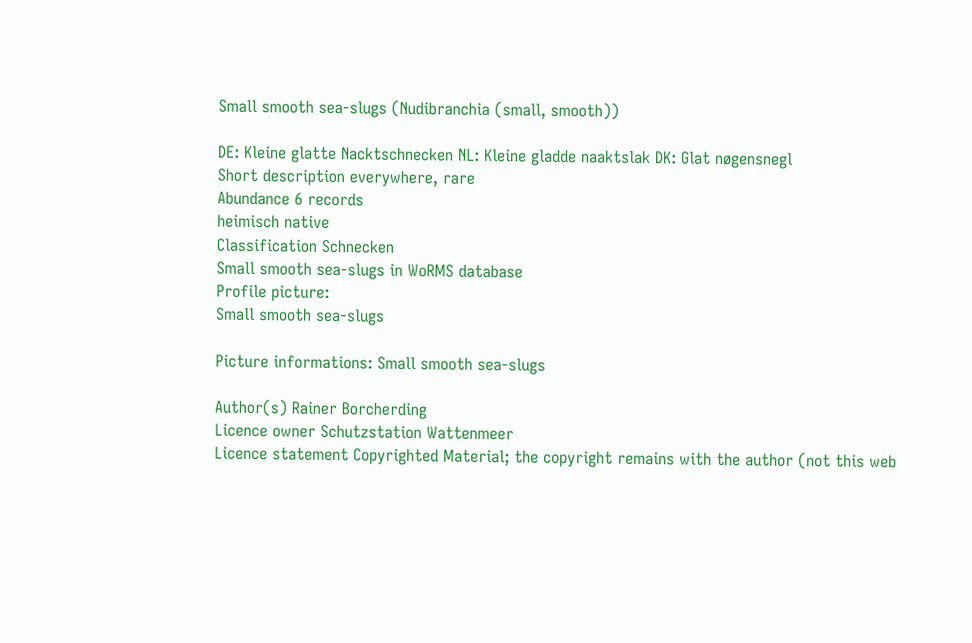Small smooth sea-slugs (Nudibranchia (small, smooth))

DE: Kleine glatte Nacktschnecken NL: Kleine gladde naaktslak DK: Glat nøgensnegl
Short description everywhere, rare
Abundance 6 records
heimisch native
Classification Schnecken
Small smooth sea-slugs in WoRMS database
Profile picture:
Small smooth sea-slugs

Picture informations: Small smooth sea-slugs

Author(s) Rainer Borcherding
Licence owner Schutzstation Wattenmeer
Licence statement Copyrighted Material; the copyright remains with the author (not this web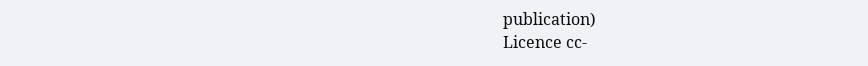publication)
Licence cc-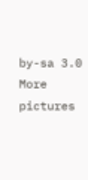by-sa 3.0
More pictures